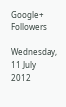Google+ Followers

Wednesday, 11 July 2012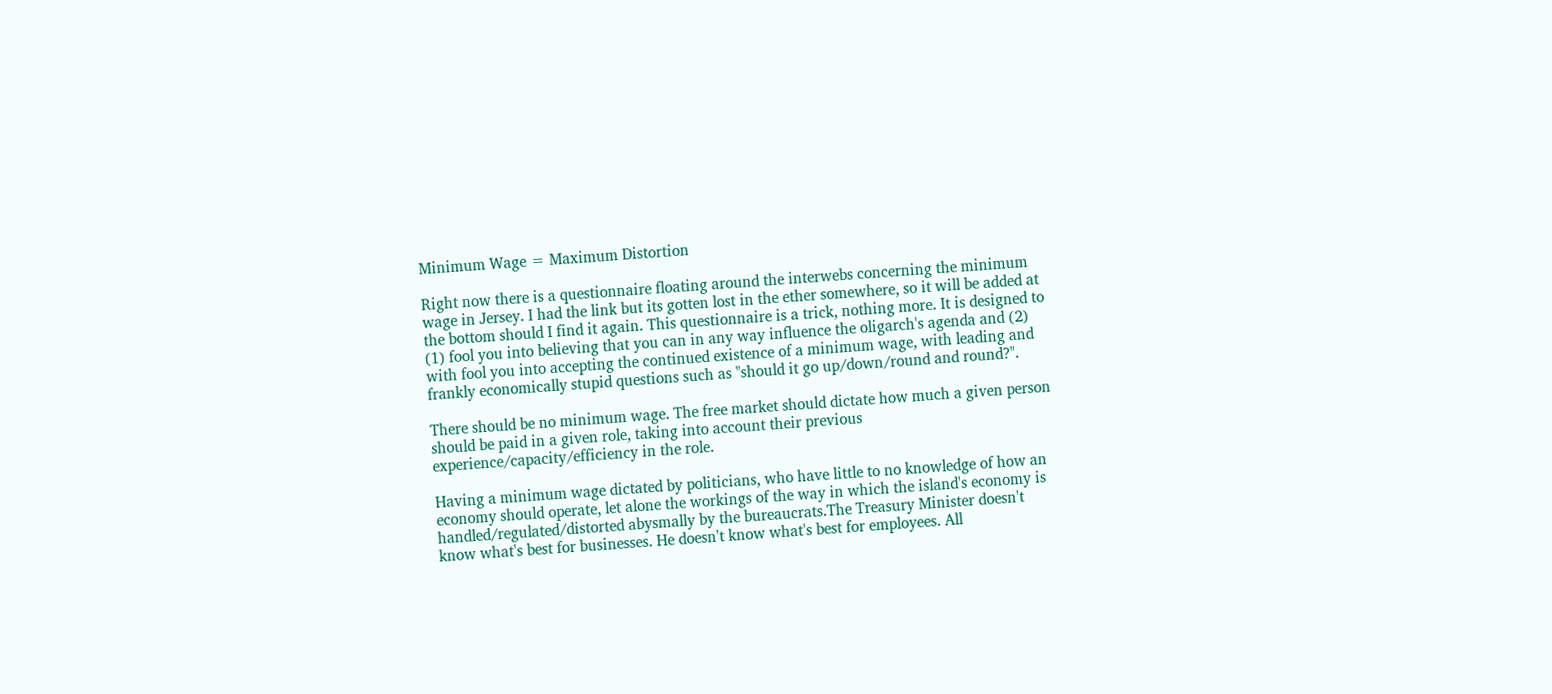Minimum Wage = Maximum Distortion

Right now there is a questionnaire floating around the interwebs concerning the minimum wage in Jersey. I had the link but its gotten lost in the ether somewhere, so it will be added at the bottom should I find it again. This questionnaire is a trick, nothing more. It is designed to (1) fool you into believing that you can in any way influence the oligarch's agenda and (2) with fool you into accepting the continued existence of a minimum wage, with leading and frankly economically stupid questions such as "should it go up/down/round and round?".

There should be no minimum wage. The free market should dictate how much a given person should be paid in a given role, taking into account their previous experience/capacity/efficiency in the role.

Having a minimum wage dictated by politicians, who have little to no knowledge of how an economy should operate, let alone the workings of the way in which the island's economy is handled/regulated/distorted abysmally by the bureaucrats.The Treasury Minister doesn't know what's best for businesses. He doesn't know what's best for employees. All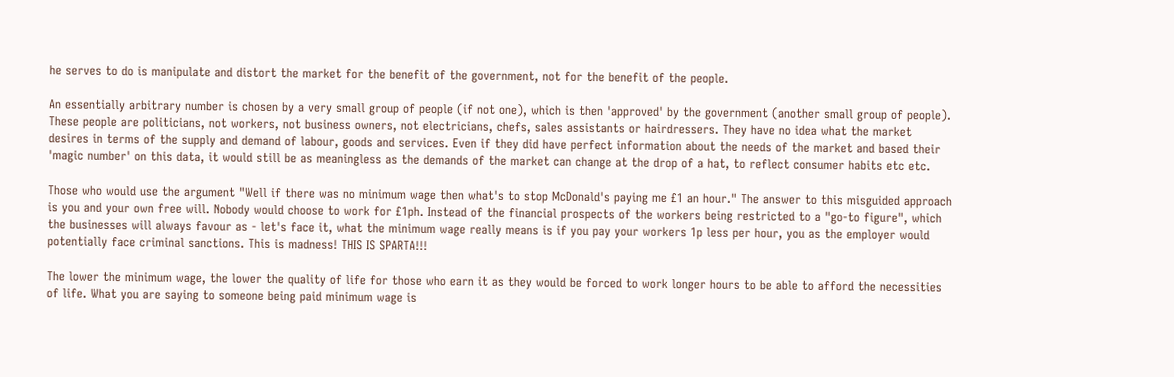he serves to do is manipulate and distort the market for the benefit of the government, not for the benefit of the people.

An essentially arbitrary number is chosen by a very small group of people (if not one), which is then 'approved' by the government (another small group of people). These people are politicians, not workers, not business owners, not electricians, chefs, sales assistants or hairdressers. They have no idea what the market desires in terms of the supply and demand of labour, goods and services. Even if they did have perfect information about the needs of the market and based their 'magic number' on this data, it would still be as meaningless as the demands of the market can change at the drop of a hat, to reflect consumer habits etc etc.

Those who would use the argument "Well if there was no minimum wage then what's to stop McDonald's paying me £1 an hour." The answer to this misguided approach is you and your own free will. Nobody would choose to work for £1ph. Instead of the financial prospects of the workers being restricted to a "go-to figure", which the businesses will always favour as - let's face it, what the minimum wage really means is if you pay your workers 1p less per hour, you as the employer would potentially face criminal sanctions. This is madness! THIS IS SPARTA!!!

The lower the minimum wage, the lower the quality of life for those who earn it as they would be forced to work longer hours to be able to afford the necessities of life. What you are saying to someone being paid minimum wage is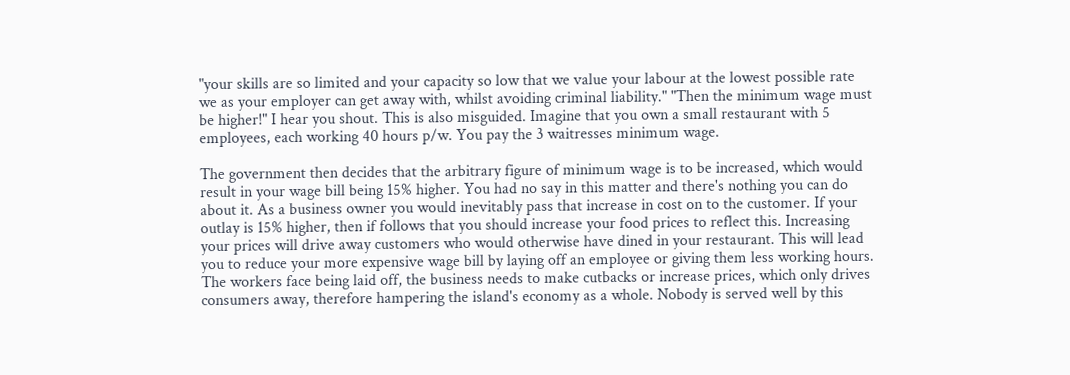"your skills are so limited and your capacity so low that we value your labour at the lowest possible rate we as your employer can get away with, whilst avoiding criminal liability." "Then the minimum wage must be higher!" I hear you shout. This is also misguided. Imagine that you own a small restaurant with 5 employees, each working 40 hours p/w. You pay the 3 waitresses minimum wage.

The government then decides that the arbitrary figure of minimum wage is to be increased, which would result in your wage bill being 15% higher. You had no say in this matter and there's nothing you can do about it. As a business owner you would inevitably pass that increase in cost on to the customer. If your outlay is 15% higher, then if follows that you should increase your food prices to reflect this. Increasing your prices will drive away customers who would otherwise have dined in your restaurant. This will lead you to reduce your more expensive wage bill by laying off an employee or giving them less working hours. The workers face being laid off, the business needs to make cutbacks or increase prices, which only drives consumers away, therefore hampering the island's economy as a whole. Nobody is served well by this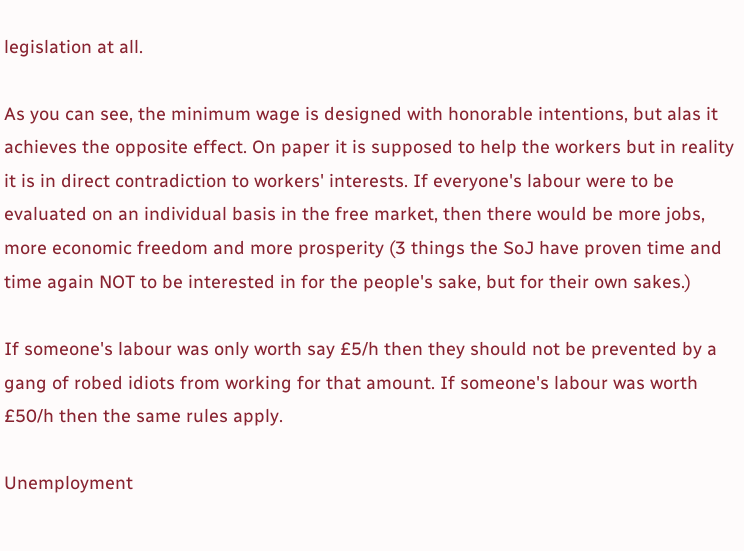legislation at all.

As you can see, the minimum wage is designed with honorable intentions, but alas it achieves the opposite effect. On paper it is supposed to help the workers but in reality it is in direct contradiction to workers' interests. If everyone's labour were to be evaluated on an individual basis in the free market, then there would be more jobs, more economic freedom and more prosperity (3 things the SoJ have proven time and time again NOT to be interested in for the people's sake, but for their own sakes.)

If someone's labour was only worth say £5/h then they should not be prevented by a gang of robed idiots from working for that amount. If someone's labour was worth £50/h then the same rules apply.

Unemployment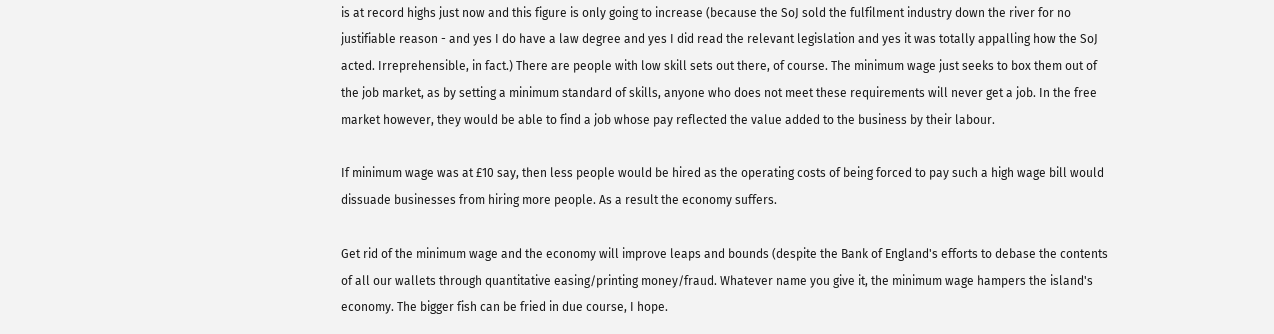is at record highs just now and this figure is only going to increase (because the SoJ sold the fulfilment industry down the river for no justifiable reason - and yes I do have a law degree and yes I did read the relevant legislation and yes it was totally appalling how the SoJ acted. Irreprehensible, in fact.) There are people with low skill sets out there, of course. The minimum wage just seeks to box them out of the job market, as by setting a minimum standard of skills, anyone who does not meet these requirements will never get a job. In the free market however, they would be able to find a job whose pay reflected the value added to the business by their labour.

If minimum wage was at £10 say, then less people would be hired as the operating costs of being forced to pay such a high wage bill would dissuade businesses from hiring more people. As a result the economy suffers.

Get rid of the minimum wage and the economy will improve leaps and bounds (despite the Bank of England's efforts to debase the contents of all our wallets through quantitative easing/printing money/fraud. Whatever name you give it, the minimum wage hampers the island's economy. The bigger fish can be fried in due course, I hope.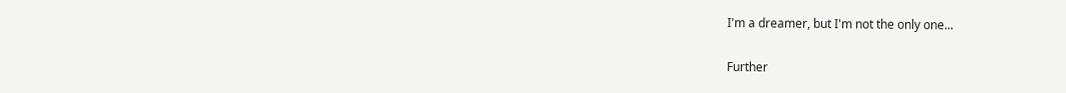I'm a dreamer, but I'm not the only one...

Further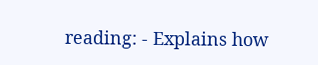reading: - Explains how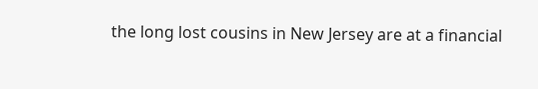the long lost cousins in New Jersey are at a financial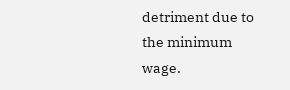detriment due to the minimum wage.